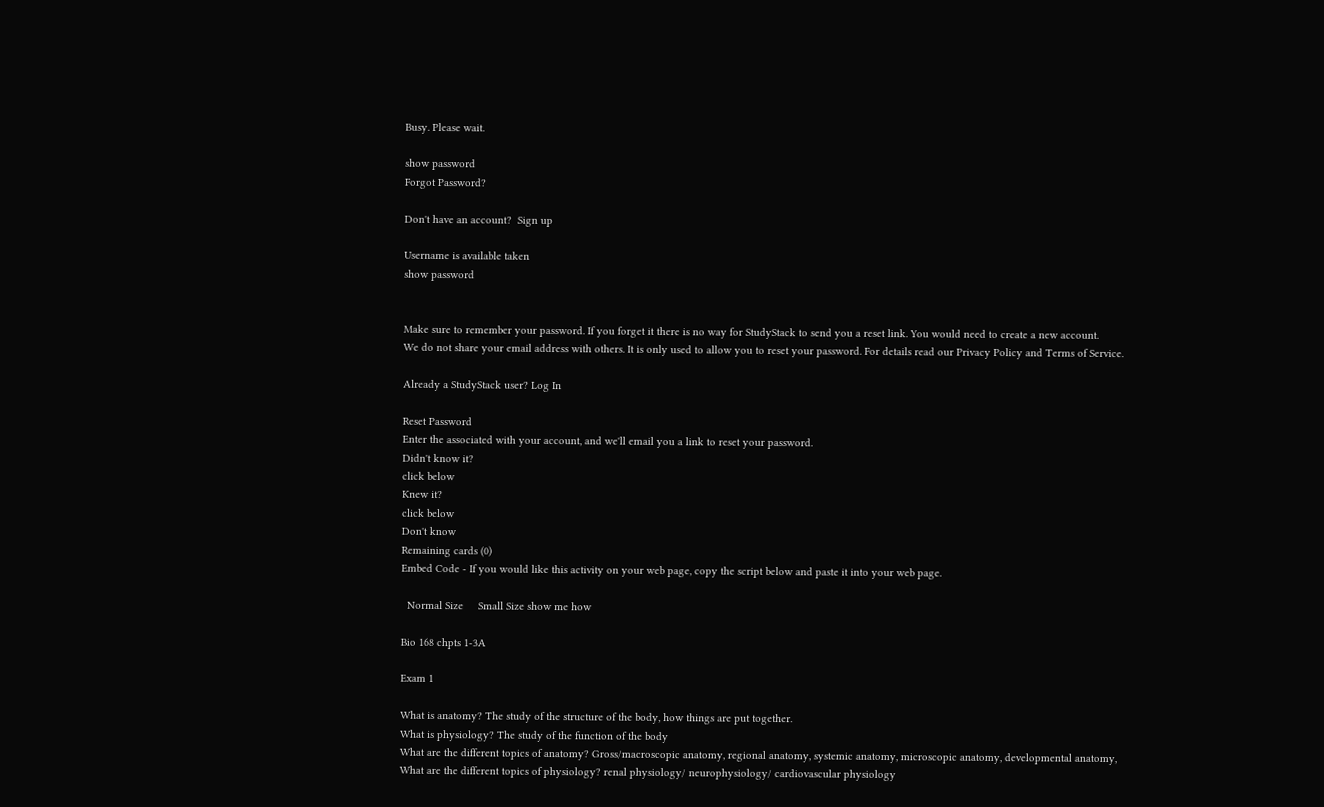Busy. Please wait.

show password
Forgot Password?

Don't have an account?  Sign up

Username is available taken
show password


Make sure to remember your password. If you forget it there is no way for StudyStack to send you a reset link. You would need to create a new account.
We do not share your email address with others. It is only used to allow you to reset your password. For details read our Privacy Policy and Terms of Service.

Already a StudyStack user? Log In

Reset Password
Enter the associated with your account, and we'll email you a link to reset your password.
Didn't know it?
click below
Knew it?
click below
Don't know
Remaining cards (0)
Embed Code - If you would like this activity on your web page, copy the script below and paste it into your web page.

  Normal Size     Small Size show me how

Bio 168 chpts 1-3A

Exam 1

What is anatomy? The study of the structure of the body, how things are put together.
What is physiology? The study of the function of the body
What are the different topics of anatomy? Gross/macroscopic anatomy, regional anatomy, systemic anatomy, microscopic anatomy, developmental anatomy,
What are the different topics of physiology? renal physiology/ neurophysiology/ cardiovascular physiology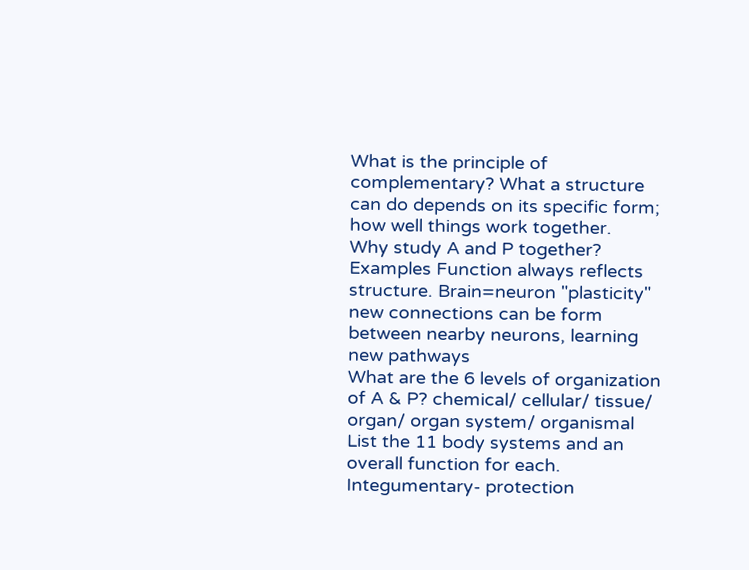What is the principle of complementary? What a structure can do depends on its specific form; how well things work together.
Why study A and P together? Examples Function always reflects structure. Brain=neuron "plasticity" new connections can be form between nearby neurons, learning new pathways
What are the 6 levels of organization of A & P? chemical/ cellular/ tissue/ organ/ organ system/ organismal
List the 11 body systems and an overall function for each. Integumentary- protection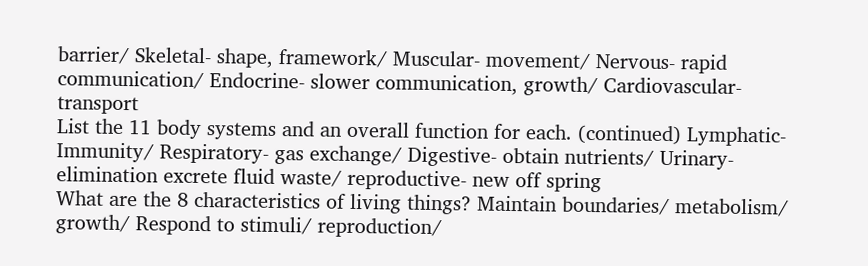barrier/ Skeletal- shape, framework/ Muscular- movement/ Nervous- rapid communication/ Endocrine- slower communication, growth/ Cardiovascular- transport
List the 11 body systems and an overall function for each. (continued) Lymphatic- Immunity/ Respiratory- gas exchange/ Digestive- obtain nutrients/ Urinary- elimination excrete fluid waste/ reproductive- new off spring
What are the 8 characteristics of living things? Maintain boundaries/ metabolism/ growth/ Respond to stimuli/ reproduction/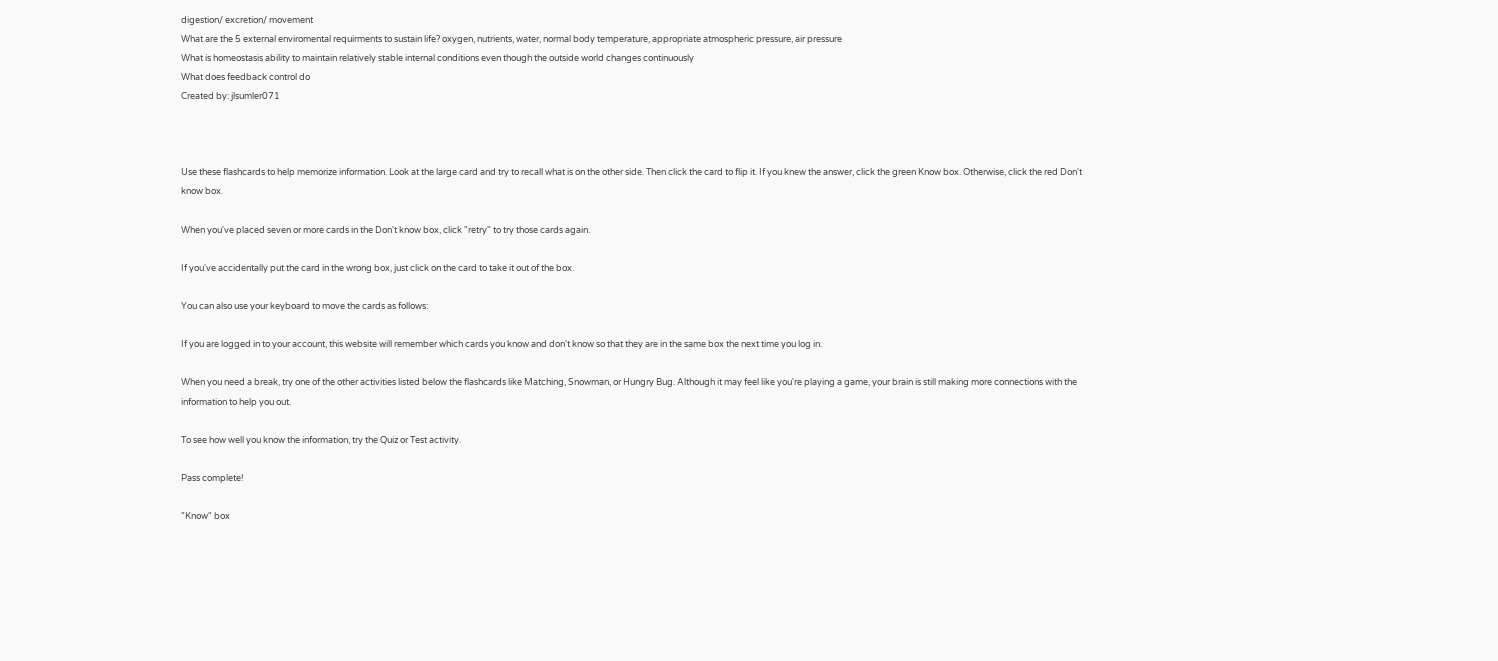digestion/ excretion/ movement
What are the 5 external enviromental requirments to sustain life? oxygen, nutrients, water, normal body temperature, appropriate atmospheric pressure, air pressure
What is homeostasis ability to maintain relatively stable internal conditions even though the outside world changes continuously
What does feedback control do
Created by: jlsumler071



Use these flashcards to help memorize information. Look at the large card and try to recall what is on the other side. Then click the card to flip it. If you knew the answer, click the green Know box. Otherwise, click the red Don't know box.

When you've placed seven or more cards in the Don't know box, click "retry" to try those cards again.

If you've accidentally put the card in the wrong box, just click on the card to take it out of the box.

You can also use your keyboard to move the cards as follows:

If you are logged in to your account, this website will remember which cards you know and don't know so that they are in the same box the next time you log in.

When you need a break, try one of the other activities listed below the flashcards like Matching, Snowman, or Hungry Bug. Although it may feel like you're playing a game, your brain is still making more connections with the information to help you out.

To see how well you know the information, try the Quiz or Test activity.

Pass complete!

"Know" box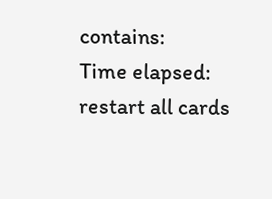contains:
Time elapsed:
restart all cards